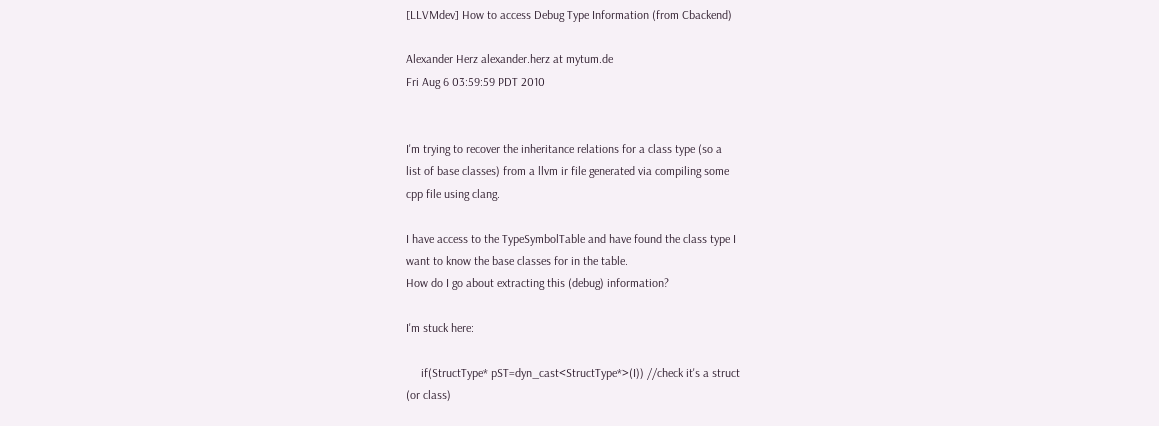[LLVMdev] How to access Debug Type Information (from Cbackend)

Alexander Herz alexander.herz at mytum.de
Fri Aug 6 03:59:59 PDT 2010


I'm trying to recover the inheritance relations for a class type (so a
list of base classes) from a llvm ir file generated via compiling some
cpp file using clang.

I have access to the TypeSymbolTable and have found the class type I
want to know the base classes for in the table.
How do I go about extracting this (debug) information?

I'm stuck here:

     if(StructType* pST=dyn_cast<StructType*>(I)) //check it's a struct
(or class)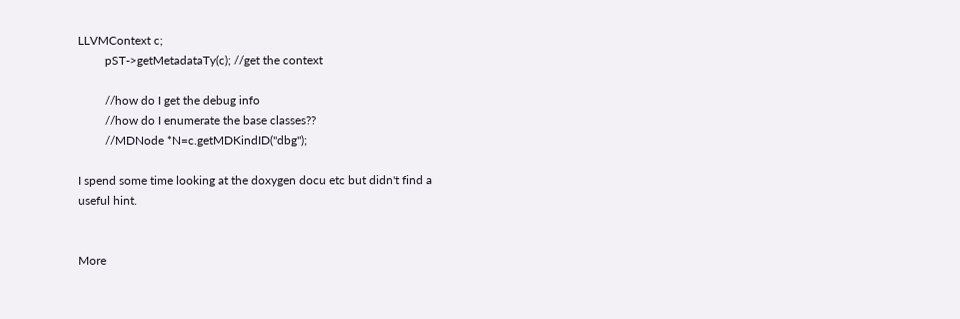LLVMContext c;
         pST->getMetadataTy(c); //get the context

         //how do I get the debug info
         //how do I enumerate the base classes??
         //MDNode *N=c.getMDKindID("dbg");

I spend some time looking at the doxygen docu etc but didn't find a
useful hint.


More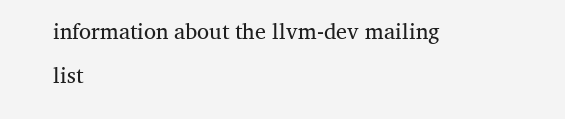information about the llvm-dev mailing list